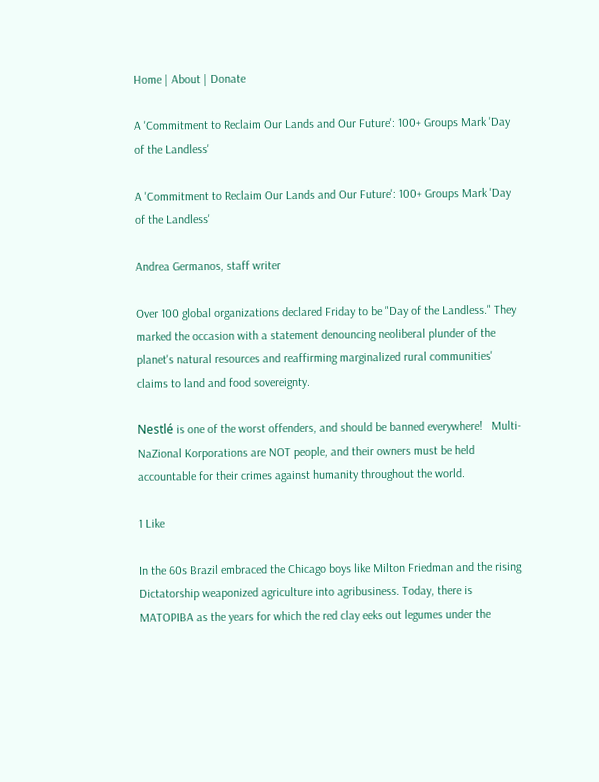Home | About | Donate

A 'Commitment to Reclaim Our Lands and Our Future': 100+ Groups Mark 'Day of the Landless'

A 'Commitment to Reclaim Our Lands and Our Future': 100+ Groups Mark 'Day of the Landless'

Andrea Germanos, staff writer

Over 100 global organizations declared Friday to be "Day of the Landless." They marked the occasion with a statement denouncing neoliberal plunder of the planet's natural resources and reaffirming marginalized rural communities' claims to land and food sovereignty.

Nestlé is one of the worst offenders, and should be banned everywhere!   Multi-NaZional Korporations are NOT people, and their owners must be held accountable for their crimes against humanity throughout the world.

1 Like

In the 60s Brazil embraced the Chicago boys like Milton Friedman and the rising Dictatorship weaponized agriculture into agribusiness. Today, there is MATOPIBA as the years for which the red clay eeks out legumes under the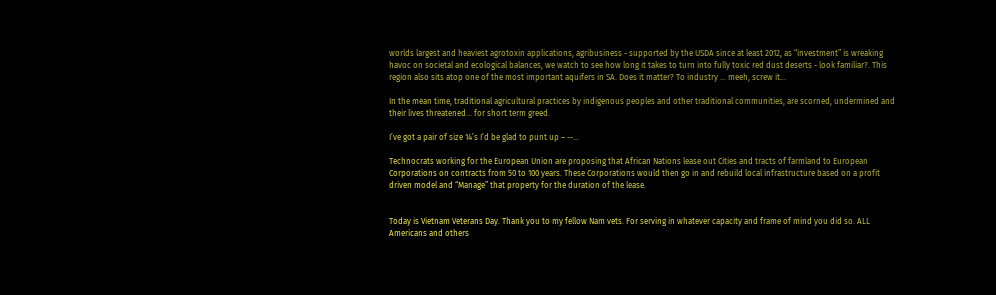worlds largest and heaviest agrotoxin applications, agribusiness - supported by the USDA since at least 2012, as “investment” is wreaking havoc on societal and ecological balances, we watch to see how long it takes to turn into fully toxic red dust deserts - look familiar?. This region also sits atop one of the most important aquifers in SA. Does it matter? To industry … meeh, screw it…

In the mean time, traditional agricultural practices by indigenous peoples and other traditional communities, are scorned, undermined and their lives threatened… for short term greed.

I’ve got a pair of size 14’s I’d be glad to punt up – --…

Technocrats working for the European Union are proposing that African Nations lease out Cities and tracts of farmland to European Corporations on contracts from 50 to 100 years. These Corporations would then go in and rebuild local infrastructure based on a profit driven model and “Manage” that property for the duration of the lease.


Today is Vietnam Veterans Day. Thank you to my fellow Nam vets. For serving in whatever capacity and frame of mind you did so. ALL Americans and others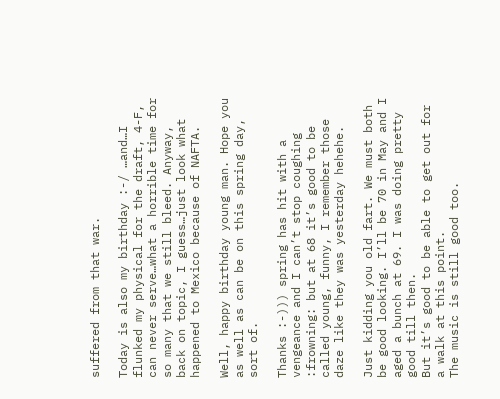suffered from that war.

Today is also my birthday :-/ …and…I flunked my physical for the draft, 4-F, can never serve…what a horrible time for so many that we still bleed. Anyway, back on topic, I guess…just look what happened to Mexico because of NAFTA.

Well, happy birthday young man. Hope you as well as can be on this spring day, sort of.

Thanks :-))) spring has hit with a vengeance and I can’t stop coughing :frowning: but at 68 it’s good to be called young, funny, I remember those daze like they was yesterday hehehe.

Just kidding you old fart. We must both be good looking. I’ll be 70 in May and I aged a bunch at 69. I was doing pretty good till then.
But it’s good to be able to get out for a walk at this point.
The music is still good too.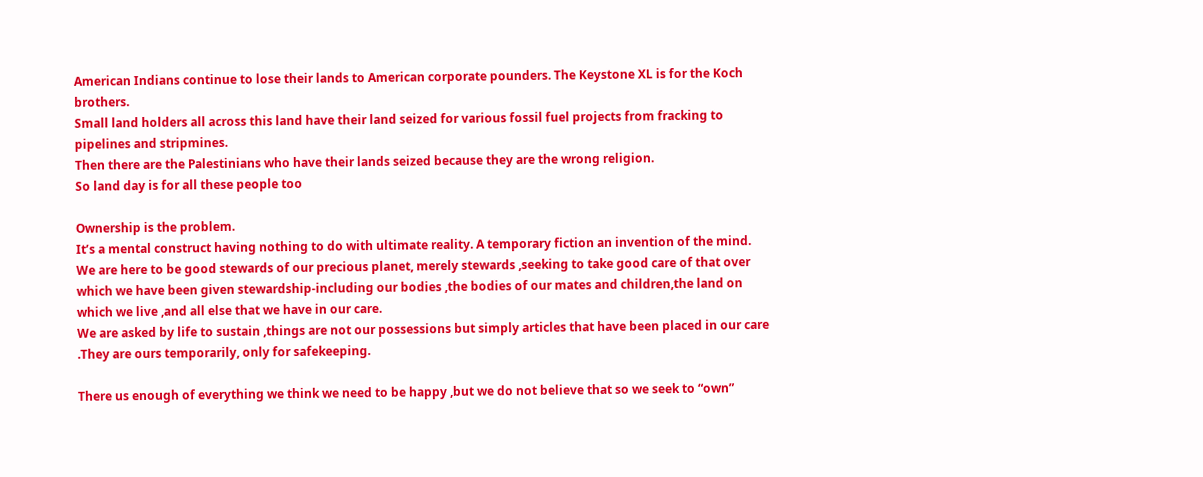American Indians continue to lose their lands to American corporate pounders. The Keystone XL is for the Koch brothers.
Small land holders all across this land have their land seized for various fossil fuel projects from fracking to pipelines and stripmines.
Then there are the Palestinians who have their lands seized because they are the wrong religion.
So land day is for all these people too

Ownership is the problem.
It’s a mental construct having nothing to do with ultimate reality. A temporary fiction an invention of the mind.
We are here to be good stewards of our precious planet, merely stewards ,seeking to take good care of that over which we have been given stewardship-including our bodies ,the bodies of our mates and children,the land on which we live ,and all else that we have in our care.
We are asked by life to sustain ,things are not our possessions but simply articles that have been placed in our care .They are ours temporarily, only for safekeeping.

There us enough of everything we think we need to be happy ,but we do not believe that so we seek to “own”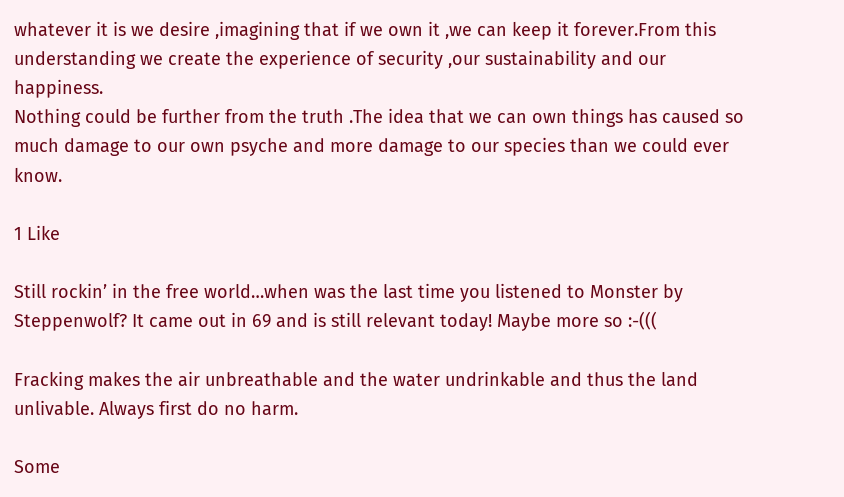whatever it is we desire ,imagining that if we own it ,we can keep it forever.From this understanding we create the experience of security ,our sustainability and our happiness.
Nothing could be further from the truth .The idea that we can own things has caused so much damage to our own psyche and more damage to our species than we could ever know.

1 Like

Still rockin’ in the free world…when was the last time you listened to Monster by Steppenwolf? It came out in 69 and is still relevant today! Maybe more so :-(((

Fracking makes the air unbreathable and the water undrinkable and thus the land unlivable. Always first do no harm.

Some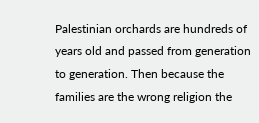Palestinian orchards are hundreds of years old and passed from generation to generation. Then because the families are the wrong religion the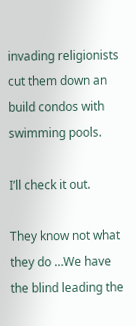invading religionists cut them down an build condos with swimming pools.

I’ll check it out.

They know not what they do …We have the blind leading the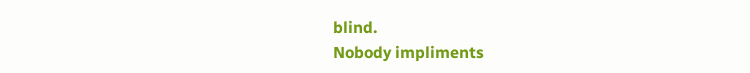blind.
Nobody impliments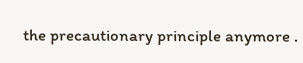the precautionary principle anymore .